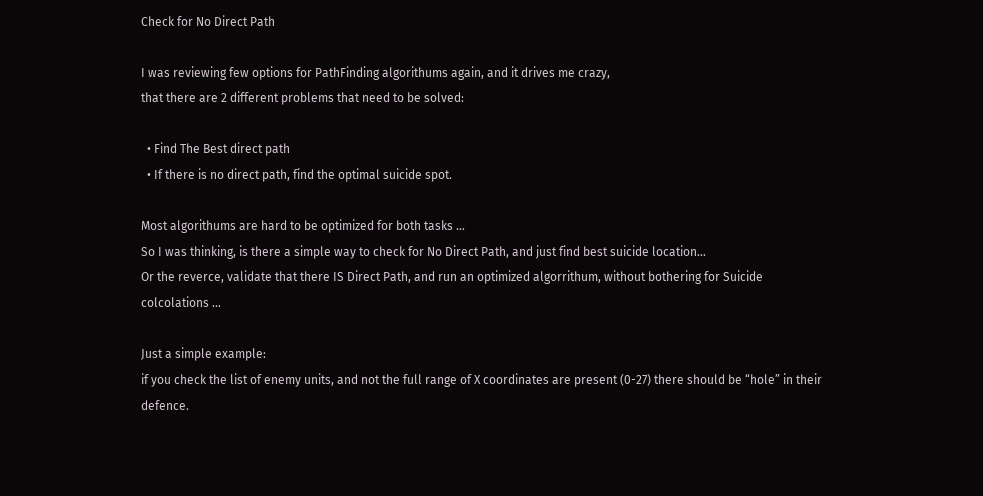Check for No Direct Path

I was reviewing few options for PathFinding algorithums again, and it drives me crazy,
that there are 2 different problems that need to be solved:

  • Find The Best direct path
  • If there is no direct path, find the optimal suicide spot.

Most algorithums are hard to be optimized for both tasks …
So I was thinking, is there a simple way to check for No Direct Path, and just find best suicide location…
Or the reverce, validate that there IS Direct Path, and run an optimized algorrithum, without bothering for Suicide colcolations …

Just a simple example:
if you check the list of enemy units, and not the full range of X coordinates are present (0-27) there should be “hole” in their defence.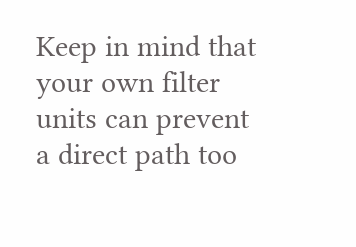Keep in mind that your own filter units can prevent a direct path too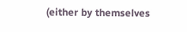(either by themselves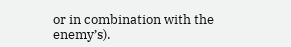or in combination with the enemy’s).